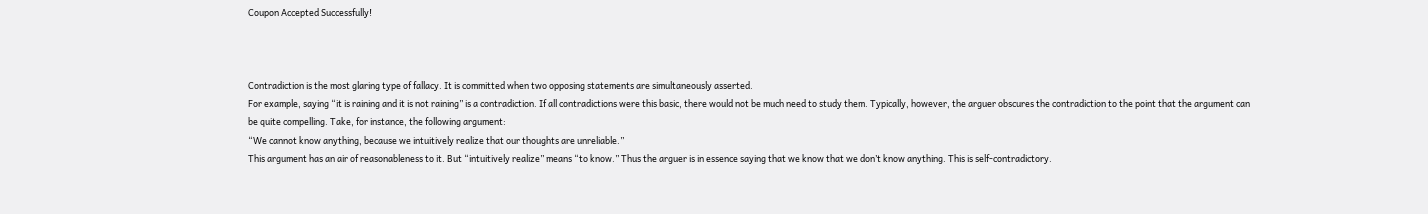Coupon Accepted Successfully!



Contradiction is the most glaring type of fallacy. It is committed when two opposing statements are simultaneously asserted.
For example, saying “it is raining and it is not raining” is a contradiction. If all contradictions were this basic, there would not be much need to study them. Typically, however, the arguer obscures the contradiction to the point that the argument can be quite compelling. Take, for instance, the following argument:
“We cannot know anything, because we intuitively realize that our thoughts are unreliable.”
This argument has an air of reasonableness to it. But “intuitively realize” means “to know.” Thus the arguer is in essence saying that we know that we don’t know anything. This is self-contradictory.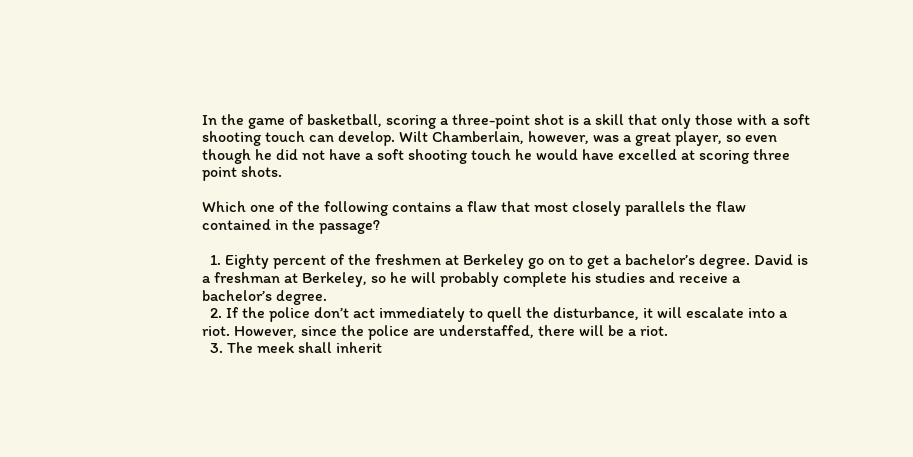In the game of basketball, scoring a three-point shot is a skill that only those with a soft shooting touch can develop. Wilt Chamberlain, however, was a great player, so even though he did not have a soft shooting touch he would have excelled at scoring three point shots.

Which one of the following contains a flaw that most closely parallels the flaw contained in the passage?

  1. Eighty percent of the freshmen at Berkeley go on to get a bachelor’s degree. David is a freshman at Berkeley, so he will probably complete his studies and receive a bachelor’s degree.
  2. If the police don’t act immediately to quell the disturbance, it will escalate into a riot. However, since the police are understaffed, there will be a riot.
  3. The meek shall inherit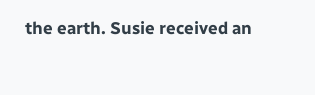the earth. Susie received an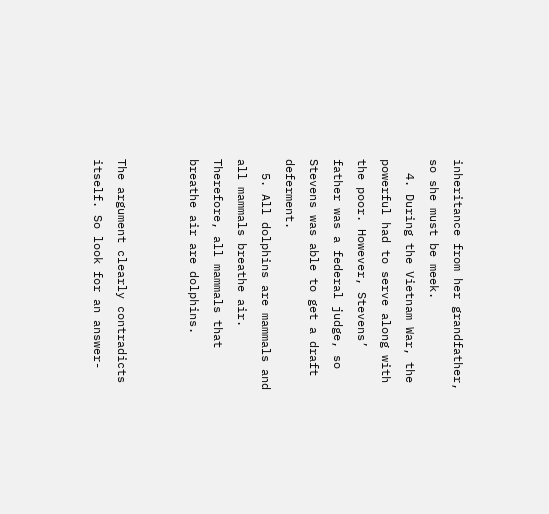inheritance from her grandfather, so she must be meek.
  4. During the Vietnam War, the powerful had to serve along with the poor. However, Stevens’ father was a federal judge, so Stevens was able to get a draft deferment.
  5. All dolphins are mammals and all mammals breathe air. Therefore, all mammals that breathe air are dolphins.


The argument clearly contradicts itself. So look for an answer-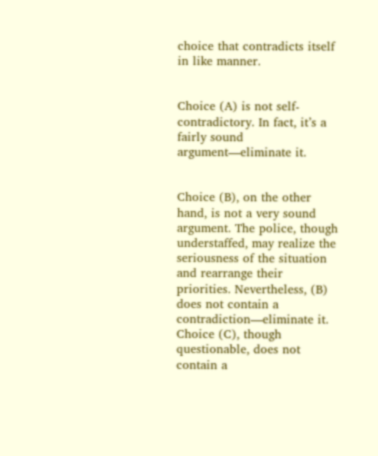choice that contradicts itself in like manner.


Choice (A) is not self-contradictory. In fact, it’s a fairly sound argument—eliminate it.


Choice (B), on the other hand, is not a very sound argument. The police, though understaffed, may realize the seriousness of the situation and rearrange their priorities. Nevertheless, (B) does not contain a contradiction—eliminate it. Choice (C), though questionable, does not contain a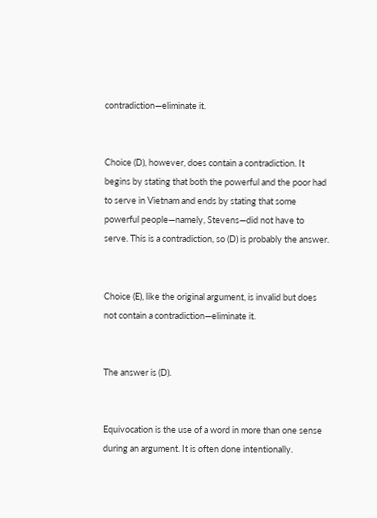contradiction—eliminate it.


Choice (D), however, does contain a contradiction. It begins by stating that both the powerful and the poor had to serve in Vietnam and ends by stating that some powerful people—namely, Stevens—did not have to serve. This is a contradiction, so (D) is probably the answer.


Choice (E), like the original argument, is invalid but does not contain a contradiction—eliminate it.


The answer is (D).


Equivocation is the use of a word in more than one sense during an argument. It is often done intentionally.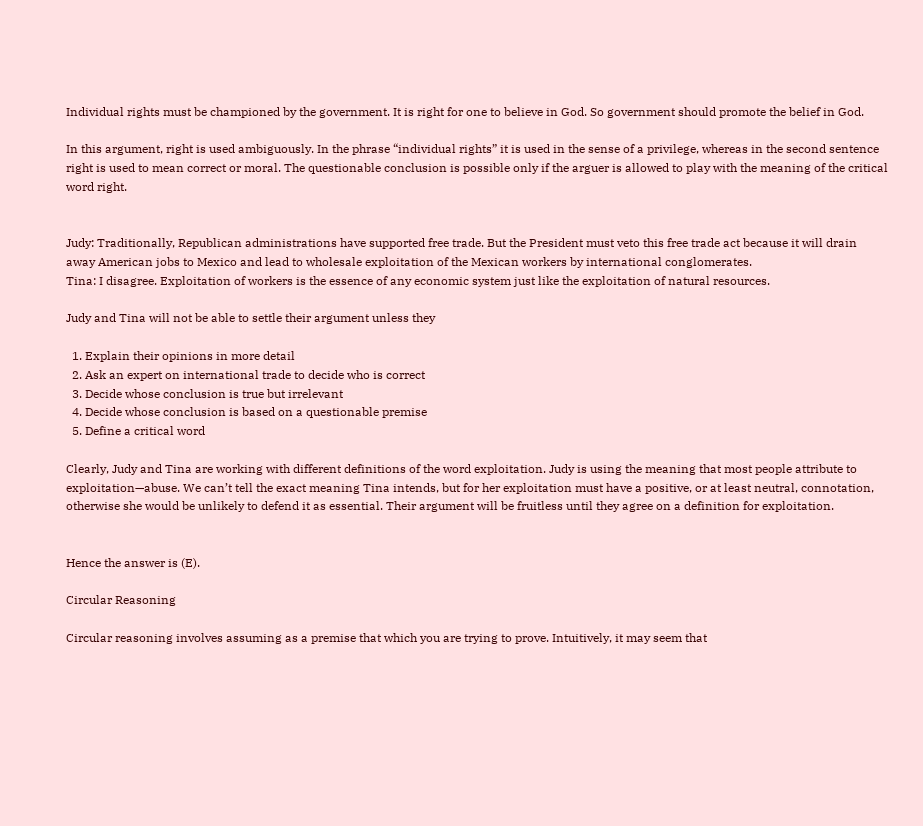Individual rights must be championed by the government. It is right for one to believe in God. So government should promote the belief in God.

In this argument, right is used ambiguously. In the phrase “individual rights” it is used in the sense of a privilege, whereas in the second sentence right is used to mean correct or moral. The questionable conclusion is possible only if the arguer is allowed to play with the meaning of the critical word right.


Judy: Traditionally, Republican administrations have supported free trade. But the President must veto this free trade act because it will drain away American jobs to Mexico and lead to wholesale exploitation of the Mexican workers by international conglomerates.
Tina: I disagree. Exploitation of workers is the essence of any economic system just like the exploitation of natural resources.

Judy and Tina will not be able to settle their argument unless they

  1. Explain their opinions in more detail
  2. Ask an expert on international trade to decide who is correct
  3. Decide whose conclusion is true but irrelevant
  4. Decide whose conclusion is based on a questionable premise
  5. Define a critical word

Clearly, Judy and Tina are working with different definitions of the word exploitation. Judy is using the meaning that most people attribute to exploitation—abuse. We can’t tell the exact meaning Tina intends, but for her exploitation must have a positive, or at least neutral, connotation, otherwise she would be unlikely to defend it as essential. Their argument will be fruitless until they agree on a definition for exploitation.


Hence the answer is (E).

Circular Reasoning

Circular reasoning involves assuming as a premise that which you are trying to prove. Intuitively, it may seem that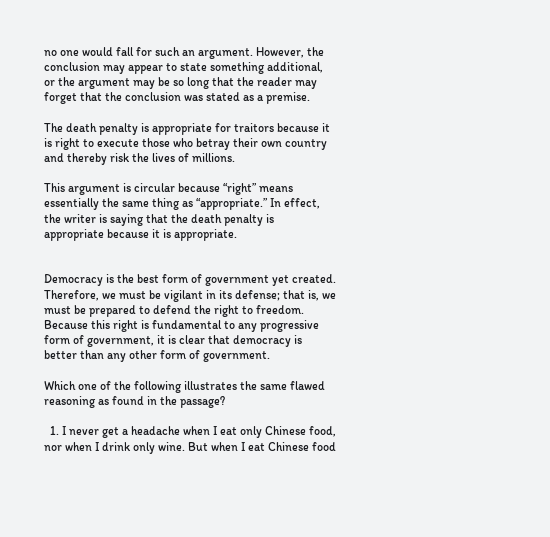no one would fall for such an argument. However, the conclusion may appear to state something additional, or the argument may be so long that the reader may forget that the conclusion was stated as a premise.

The death penalty is appropriate for traitors because it is right to execute those who betray their own country and thereby risk the lives of millions.

This argument is circular because “right” means essentially the same thing as “appropriate.” In effect, the writer is saying that the death penalty is appropriate because it is appropriate.


Democracy is the best form of government yet created. Therefore, we must be vigilant in its defense; that is, we must be prepared to defend the right to freedom. Because this right is fundamental to any progressive form of government, it is clear that democracy is better than any other form of government.

Which one of the following illustrates the same flawed reasoning as found in the passage?

  1. I never get a headache when I eat only Chinese food, nor when I drink only wine. But when I eat Chinese food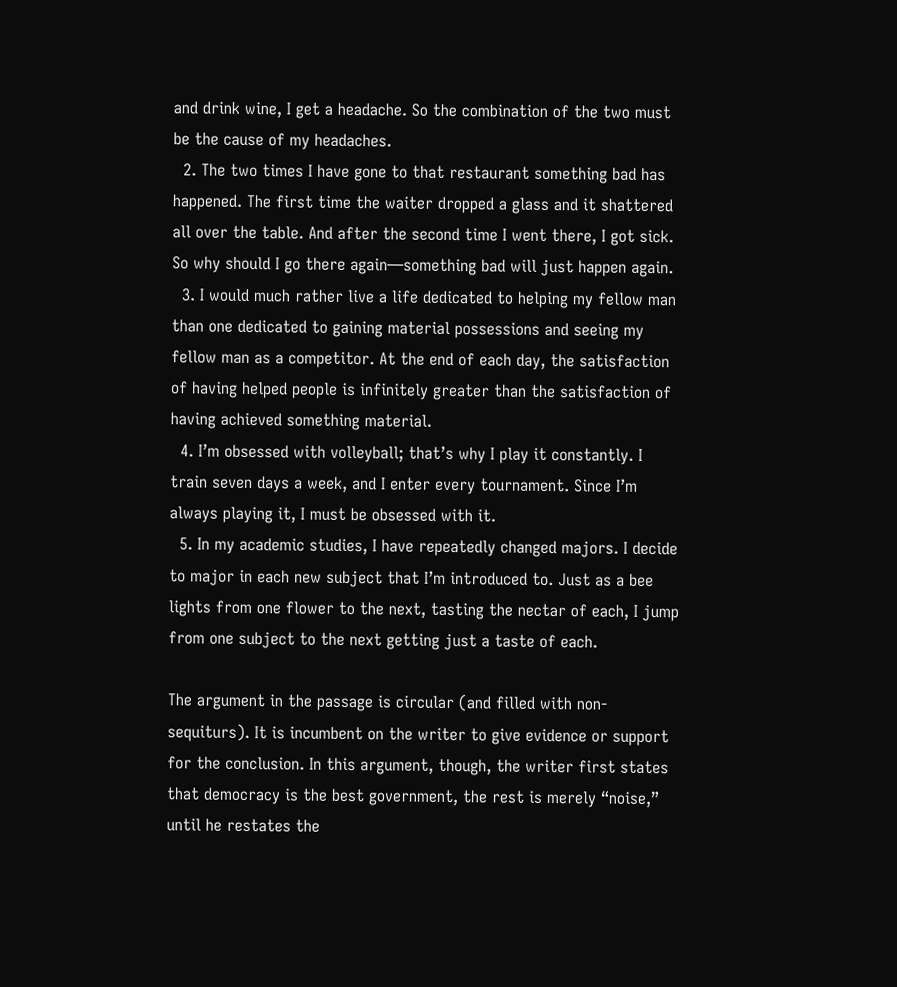and drink wine, I get a headache. So the combination of the two must be the cause of my headaches.
  2. The two times I have gone to that restaurant something bad has happened. The first time the waiter dropped a glass and it shattered all over the table. And after the second time I went there, I got sick. So why should I go there again—something bad will just happen again.
  3. I would much rather live a life dedicated to helping my fellow man than one dedicated to gaining material possessions and seeing my fellow man as a competitor. At the end of each day, the satisfaction of having helped people is infinitely greater than the satisfaction of having achieved something material.
  4. I’m obsessed with volleyball; that’s why I play it constantly. I train seven days a week, and I enter every tournament. Since I’m always playing it, I must be obsessed with it.
  5. In my academic studies, I have repeatedly changed majors. I decide to major in each new subject that I’m introduced to. Just as a bee lights from one flower to the next, tasting the nectar of each, I jump from one subject to the next getting just a taste of each.

The argument in the passage is circular (and filled with non-sequiturs). It is incumbent on the writer to give evidence or support for the conclusion. In this argument, though, the writer first states that democracy is the best government, the rest is merely “noise,” until he restates the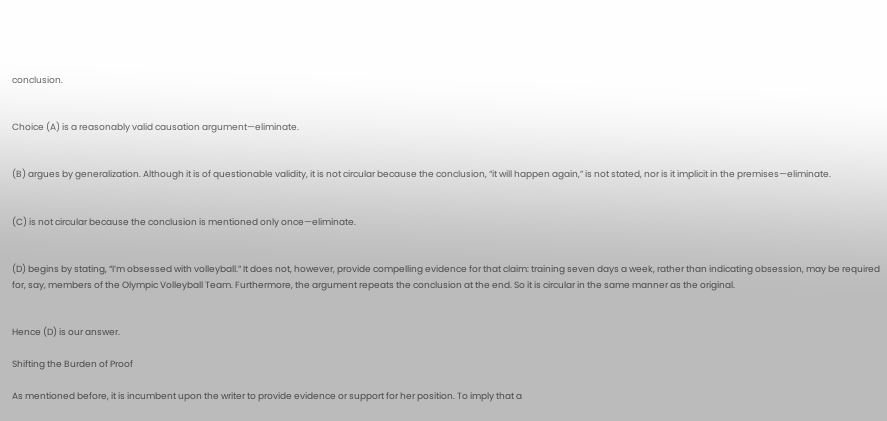conclusion.


Choice (A) is a reasonably valid causation argument—eliminate.


(B) argues by generalization. Although it is of questionable validity, it is not circular because the conclusion, “it will happen again,” is not stated, nor is it implicit in the premises—eliminate.


(C) is not circular because the conclusion is mentioned only once—eliminate.


(D) begins by stating, “I’m obsessed with volleyball.” It does not, however, provide compelling evidence for that claim: training seven days a week, rather than indicating obsession, may be required for, say, members of the Olympic Volleyball Team. Furthermore, the argument repeats the conclusion at the end. So it is circular in the same manner as the original.


Hence (D) is our answer.

Shifting the Burden of Proof

As mentioned before, it is incumbent upon the writer to provide evidence or support for her position. To imply that a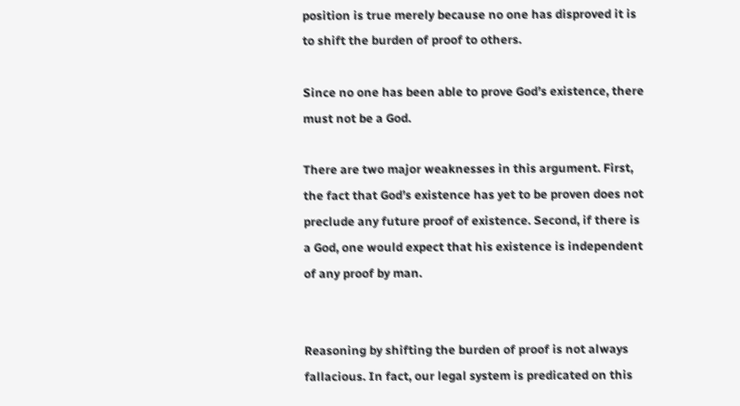position is true merely because no one has disproved it is to shift the burden of proof to others.

Since no one has been able to prove God’s existence, there must not be a God.

There are two major weaknesses in this argument. First, the fact that God’s existence has yet to be proven does not preclude any future proof of existence. Second, if there is a God, one would expect that his existence is independent of any proof by man.


Reasoning by shifting the burden of proof is not always fallacious. In fact, our legal system is predicated on this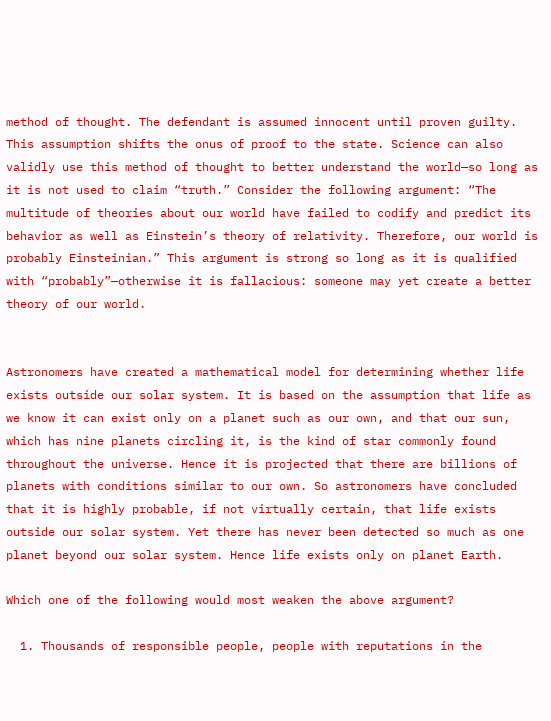method of thought. The defendant is assumed innocent until proven guilty. This assumption shifts the onus of proof to the state. Science can also validly use this method of thought to better understand the world—so long as it is not used to claim “truth.” Consider the following argument: “The multitude of theories about our world have failed to codify and predict its behavior as well as Einstein’s theory of relativity. Therefore, our world is probably Einsteinian.” This argument is strong so long as it is qualified with “probably”—otherwise it is fallacious: someone may yet create a better theory of our world.


Astronomers have created a mathematical model for determining whether life exists outside our solar system. It is based on the assumption that life as we know it can exist only on a planet such as our own, and that our sun, which has nine planets circling it, is the kind of star commonly found throughout the universe. Hence it is projected that there are billions of planets with conditions similar to our own. So astronomers have concluded that it is highly probable, if not virtually certain, that life exists outside our solar system. Yet there has never been detected so much as one planet beyond our solar system. Hence life exists only on planet Earth.

Which one of the following would most weaken the above argument?

  1. Thousands of responsible people, people with reputations in the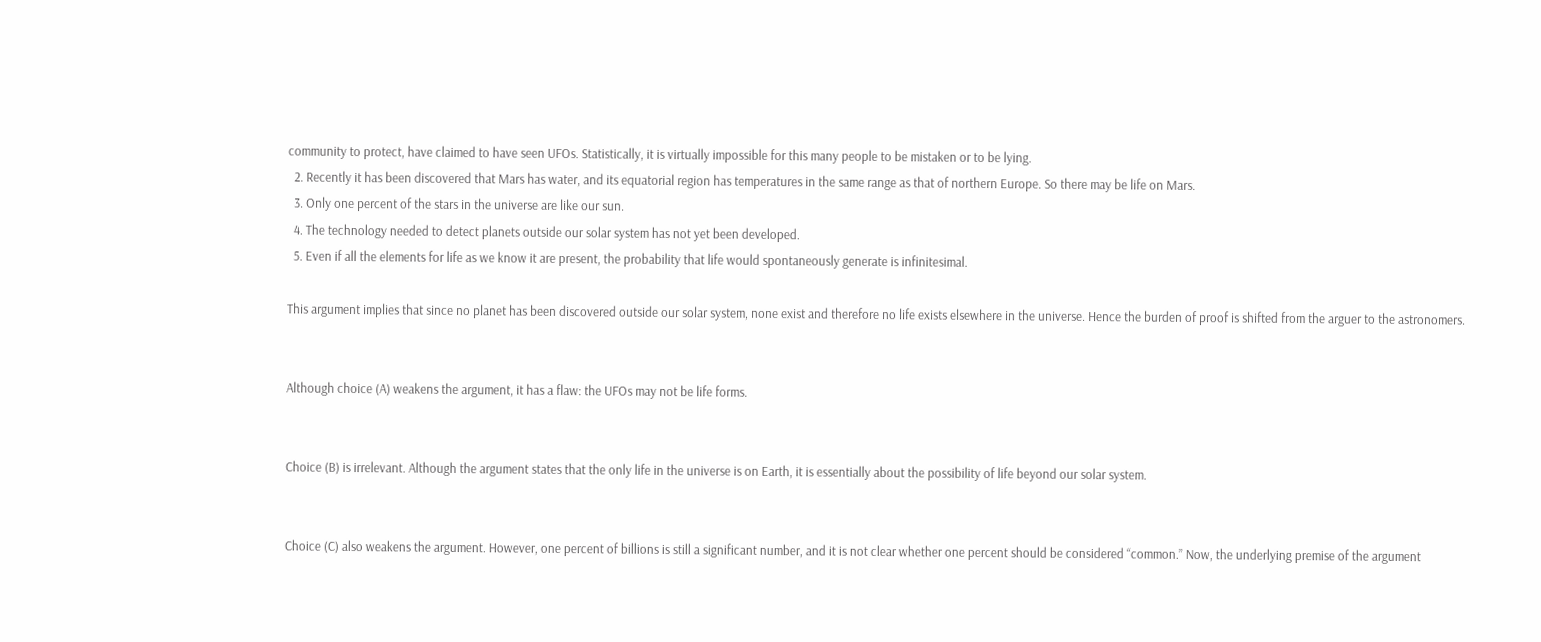community to protect, have claimed to have seen UFOs. Statistically, it is virtually impossible for this many people to be mistaken or to be lying.
  2. Recently it has been discovered that Mars has water, and its equatorial region has temperatures in the same range as that of northern Europe. So there may be life on Mars.
  3. Only one percent of the stars in the universe are like our sun.
  4. The technology needed to detect planets outside our solar system has not yet been developed.
  5. Even if all the elements for life as we know it are present, the probability that life would spontaneously generate is infinitesimal.

This argument implies that since no planet has been discovered outside our solar system, none exist and therefore no life exists elsewhere in the universe. Hence the burden of proof is shifted from the arguer to the astronomers.


Although choice (A) weakens the argument, it has a flaw: the UFOs may not be life forms.


Choice (B) is irrelevant. Although the argument states that the only life in the universe is on Earth, it is essentially about the possibility of life beyond our solar system.


Choice (C) also weakens the argument. However, one percent of billions is still a significant number, and it is not clear whether one percent should be considered “common.” Now, the underlying premise of the argument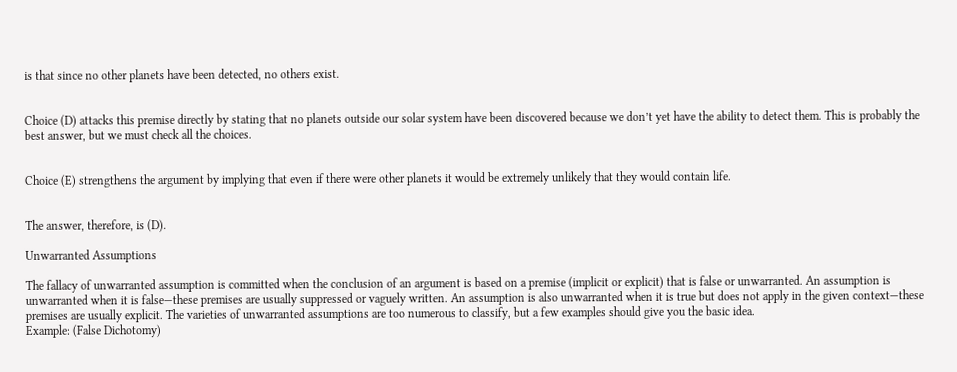is that since no other planets have been detected, no others exist.


Choice (D) attacks this premise directly by stating that no planets outside our solar system have been discovered because we don’t yet have the ability to detect them. This is probably the best answer, but we must check all the choices.


Choice (E) strengthens the argument by implying that even if there were other planets it would be extremely unlikely that they would contain life.


The answer, therefore, is (D).

Unwarranted Assumptions

The fallacy of unwarranted assumption is committed when the conclusion of an argument is based on a premise (implicit or explicit) that is false or unwarranted. An assumption is unwarranted when it is false—these premises are usually suppressed or vaguely written. An assumption is also unwarranted when it is true but does not apply in the given context—these premises are usually explicit. The varieties of unwarranted assumptions are too numerous to classify, but a few examples should give you the basic idea.
Example: (False Dichotomy)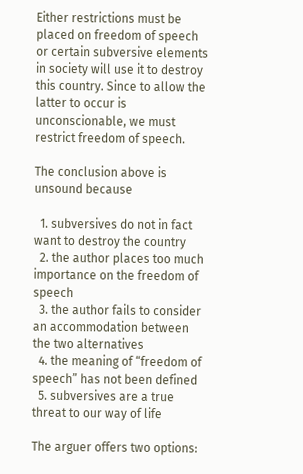Either restrictions must be placed on freedom of speech or certain subversive elements in society will use it to destroy this country. Since to allow the latter to occur is unconscionable, we must restrict freedom of speech.

The conclusion above is unsound because

  1. subversives do not in fact want to destroy the country
  2. the author places too much importance on the freedom of speech
  3. the author fails to consider an accommodation between the two alternatives
  4. the meaning of “freedom of speech” has not been defined
  5. subversives are a true threat to our way of life

The arguer offers two options: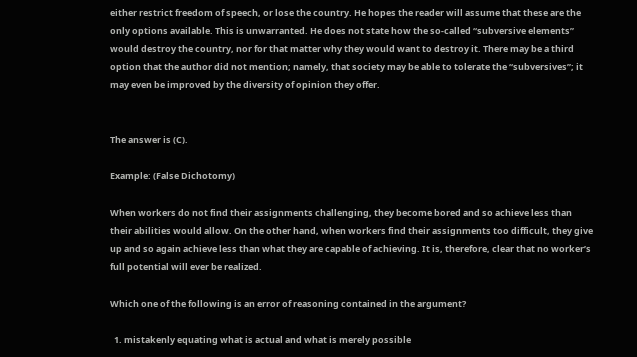either restrict freedom of speech, or lose the country. He hopes the reader will assume that these are the only options available. This is unwarranted. He does not state how the so-called “subversive elements” would destroy the country, nor for that matter why they would want to destroy it. There may be a third option that the author did not mention; namely, that society may be able to tolerate the “subversives”; it may even be improved by the diversity of opinion they offer.


The answer is (C).

Example: (False Dichotomy)

When workers do not find their assignments challenging, they become bored and so achieve less than their abilities would allow. On the other hand, when workers find their assignments too difficult, they give up and so again achieve less than what they are capable of achieving. It is, therefore, clear that no worker’s full potential will ever be realized.

Which one of the following is an error of reasoning contained in the argument?

  1. mistakenly equating what is actual and what is merely possible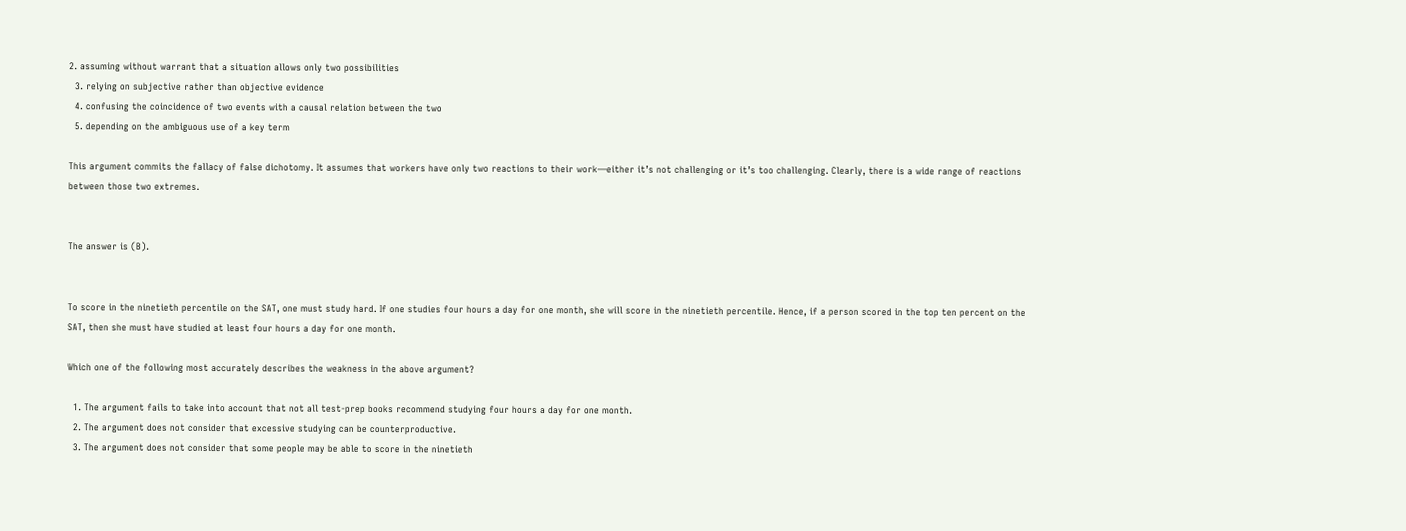2. assuming without warrant that a situation allows only two possibilities
  3. relying on subjective rather than objective evidence
  4. confusing the coincidence of two events with a causal relation between the two
  5. depending on the ambiguous use of a key term

This argument commits the fallacy of false dichotomy. It assumes that workers have only two reactions to their work—either it’s not challenging or it’s too challenging. Clearly, there is a wide range of reactions between those two extremes.


The answer is (B).


To score in the ninetieth percentile on the SAT, one must study hard. If one studies four hours a day for one month, she will score in the ninetieth percentile. Hence, if a person scored in the top ten percent on the SAT, then she must have studied at least four hours a day for one month.

Which one of the following most accurately describes the weakness in the above argument?

  1. The argument fails to take into account that not all test-prep books recommend studying four hours a day for one month.
  2. The argument does not consider that excessive studying can be counterproductive.
  3. The argument does not consider that some people may be able to score in the ninetieth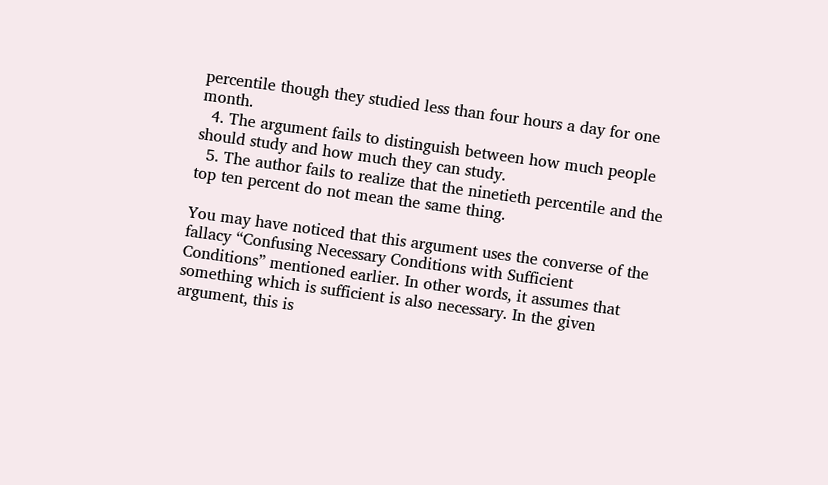percentile though they studied less than four hours a day for one month.
  4. The argument fails to distinguish between how much people should study and how much they can study.
  5. The author fails to realize that the ninetieth percentile and the top ten percent do not mean the same thing.

You may have noticed that this argument uses the converse of the fallacy “Confusing Necessary Conditions with Sufficient Conditions” mentioned earlier. In other words, it assumes that something which is sufficient is also necessary. In the given argument, this is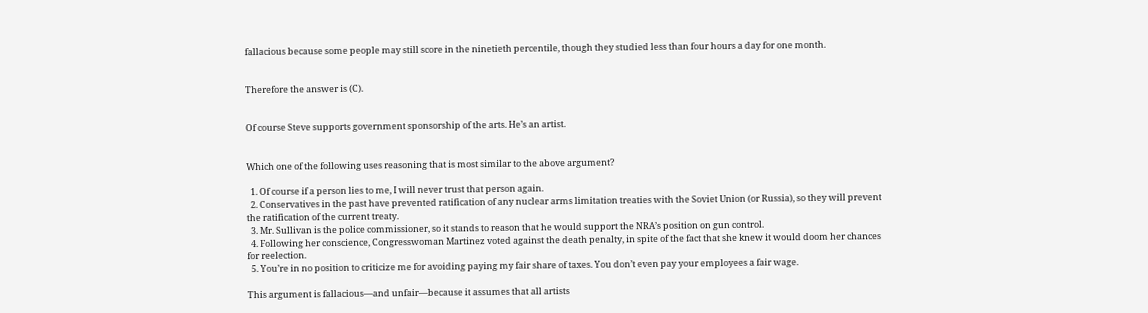fallacious because some people may still score in the ninetieth percentile, though they studied less than four hours a day for one month.


Therefore the answer is (C).


Of course Steve supports government sponsorship of the arts. He’s an artist.


Which one of the following uses reasoning that is most similar to the above argument?

  1. Of course if a person lies to me, I will never trust that person again.
  2. Conservatives in the past have prevented ratification of any nuclear arms limitation treaties with the Soviet Union (or Russia), so they will prevent the ratification of the current treaty.
  3. Mr. Sullivan is the police commissioner, so it stands to reason that he would support the NRA’s position on gun control.
  4. Following her conscience, Congresswoman Martinez voted against the death penalty, in spite of the fact that she knew it would doom her chances for reelection.
  5. You’re in no position to criticize me for avoiding paying my fair share of taxes. You don’t even pay your employees a fair wage.

This argument is fallacious—and unfair—because it assumes that all artists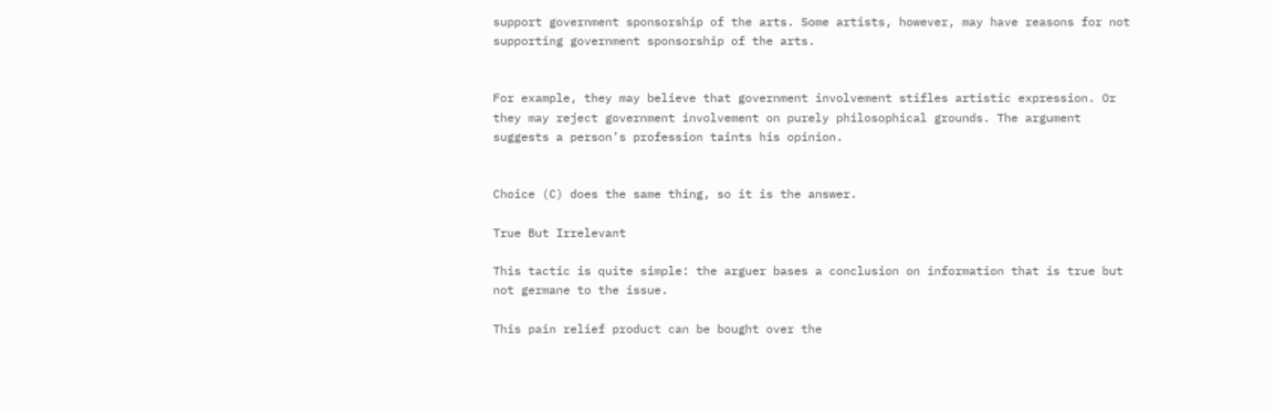support government sponsorship of the arts. Some artists, however, may have reasons for not supporting government sponsorship of the arts.


For example, they may believe that government involvement stifles artistic expression. Or they may reject government involvement on purely philosophical grounds. The argument suggests a person’s profession taints his opinion.


Choice (C) does the same thing, so it is the answer.

True But Irrelevant

This tactic is quite simple: the arguer bases a conclusion on information that is true but not germane to the issue.

This pain relief product can be bought over the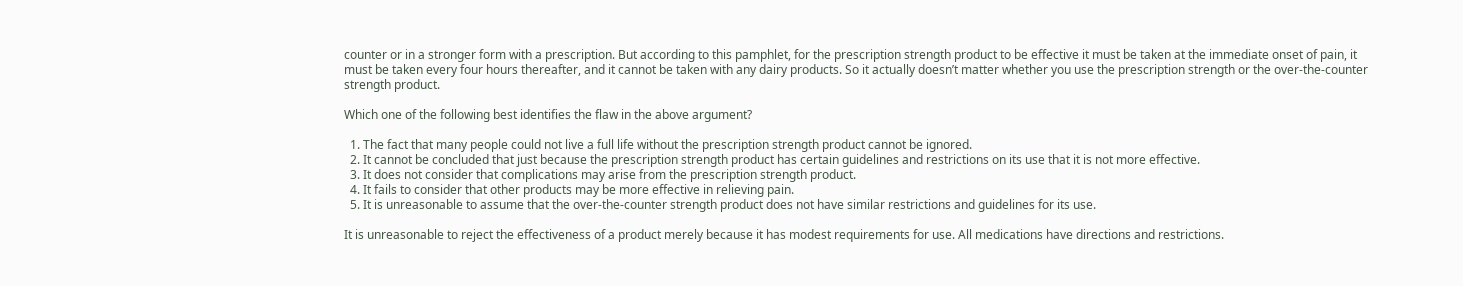counter or in a stronger form with a prescription. But according to this pamphlet, for the prescription strength product to be effective it must be taken at the immediate onset of pain, it must be taken every four hours thereafter, and it cannot be taken with any dairy products. So it actually doesn’t matter whether you use the prescription strength or the over-the-counter strength product.

Which one of the following best identifies the flaw in the above argument?

  1. The fact that many people could not live a full life without the prescription strength product cannot be ignored.
  2. It cannot be concluded that just because the prescription strength product has certain guidelines and restrictions on its use that it is not more effective.
  3. It does not consider that complications may arise from the prescription strength product.
  4. It fails to consider that other products may be more effective in relieving pain.
  5. It is unreasonable to assume that the over-the-counter strength product does not have similar restrictions and guidelines for its use.

It is unreasonable to reject the effectiveness of a product merely because it has modest requirements for use. All medications have directions and restrictions.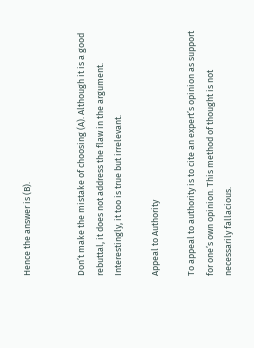Hence the answer is (B).


Don’t make the mistake of choosing (A). Although it is a good rebuttal, it does not address the flaw in the argument. Interestingly, it too is true but irrelevant.

Appeal to Authority

To appeal to authority is to cite an expert’s opinion as support for one’s own opinion. This method of thought is not necessarily fallacious.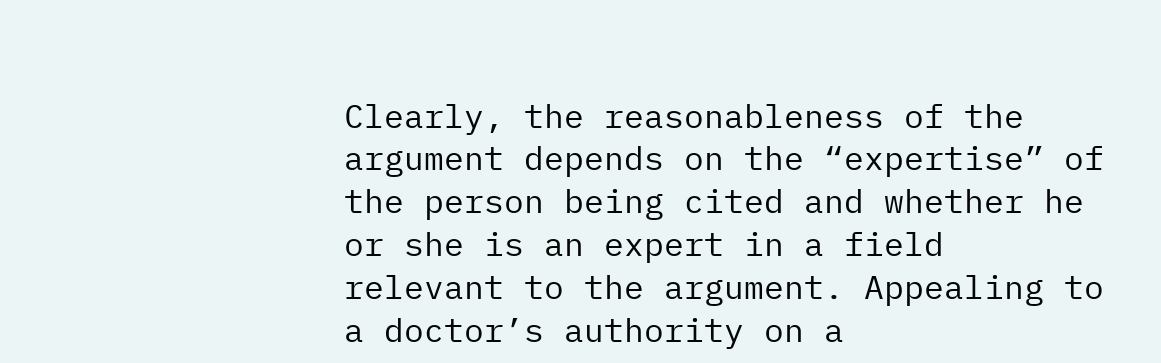Clearly, the reasonableness of the argument depends on the “expertise” of the person being cited and whether he or she is an expert in a field relevant to the argument. Appealing to a doctor’s authority on a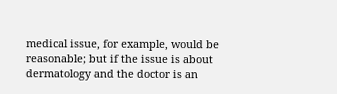medical issue, for example, would be reasonable; but if the issue is about dermatology and the doctor is an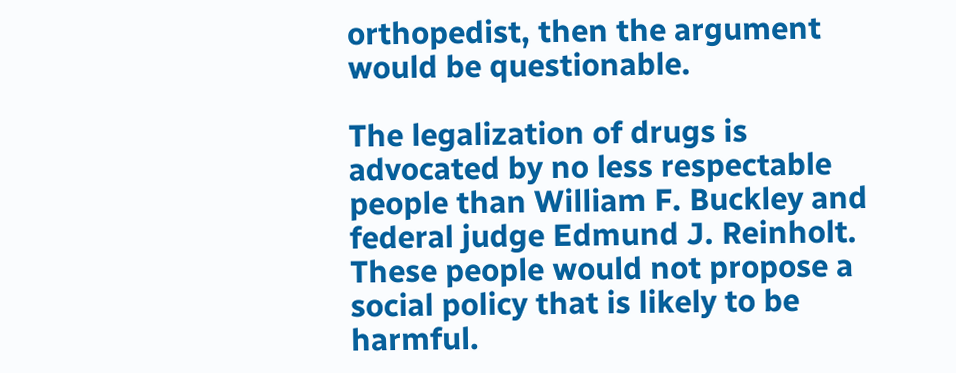orthopedist, then the argument would be questionable.

The legalization of drugs is advocated by no less respectable people than William F. Buckley and federal judge Edmund J. Reinholt. These people would not propose a social policy that is likely to be harmful.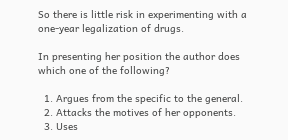So there is little risk in experimenting with a one-year legalization of drugs.

In presenting her position the author does which one of the following?

  1. Argues from the specific to the general.
  2. Attacks the motives of her opponents.
  3. Uses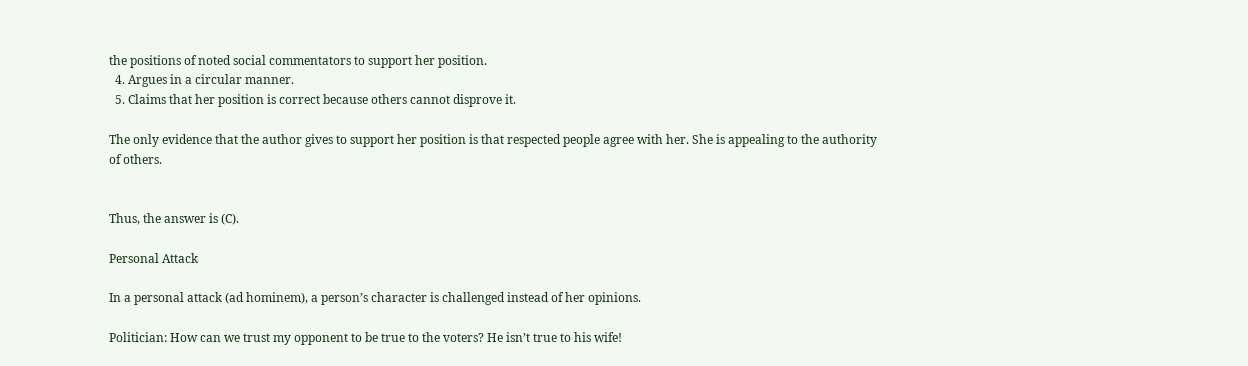the positions of noted social commentators to support her position.
  4. Argues in a circular manner.
  5. Claims that her position is correct because others cannot disprove it.

The only evidence that the author gives to support her position is that respected people agree with her. She is appealing to the authority of others.


Thus, the answer is (C).

Personal Attack

In a personal attack (ad hominem), a person’s character is challenged instead of her opinions.

Politician: How can we trust my opponent to be true to the voters? He isn’t true to his wife!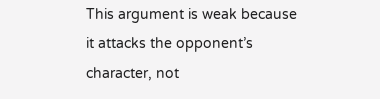This argument is weak because it attacks the opponent’s character, not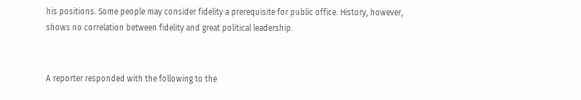his positions. Some people may consider fidelity a prerequisite for public office. History, however, shows no correlation between fidelity and great political leadership.


A reporter responded with the following to the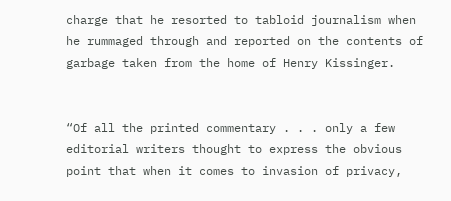charge that he resorted to tabloid journalism when he rummaged through and reported on the contents of garbage taken from the home of Henry Kissinger.


“Of all the printed commentary . . . only a few editorial writers thought to express the obvious point that when it comes to invasion of privacy,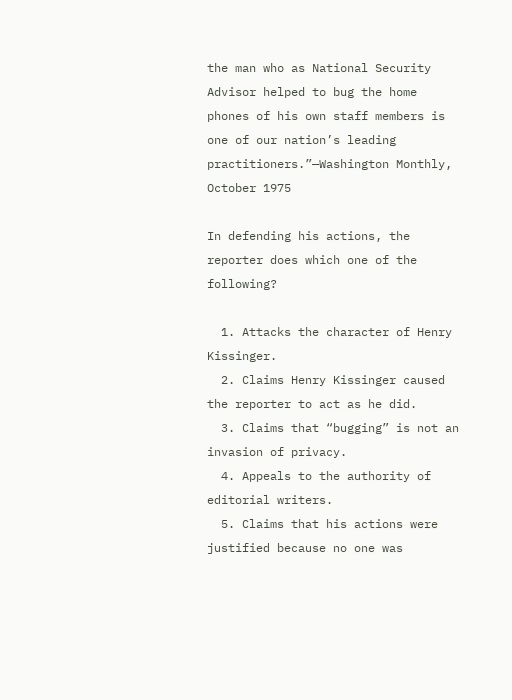the man who as National Security Advisor helped to bug the home phones of his own staff members is one of our nation’s leading practitioners.”—Washington Monthly, October 1975

In defending his actions, the reporter does which one of the following?

  1. Attacks the character of Henry Kissinger.
  2. Claims Henry Kissinger caused the reporter to act as he did.
  3. Claims that “bugging” is not an invasion of privacy.
  4. Appeals to the authority of editorial writers.
  5. Claims that his actions were justified because no one was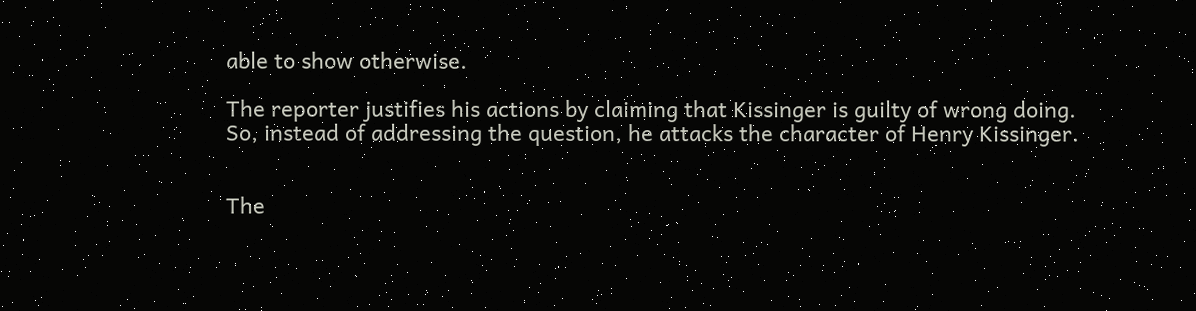able to show otherwise.

The reporter justifies his actions by claiming that Kissinger is guilty of wrong doing. So, instead of addressing the question, he attacks the character of Henry Kissinger.


The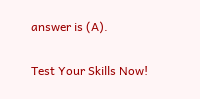answer is (A).

Test Your Skills Now!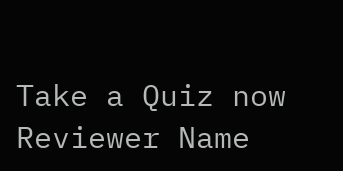Take a Quiz now
Reviewer Name